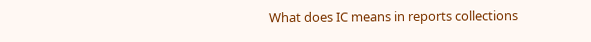What does IC means in reports collections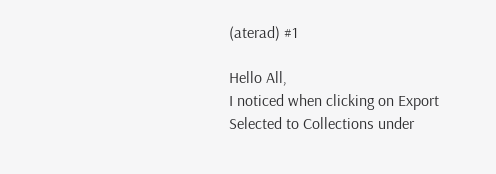(aterad) #1

Hello All,
I noticed when clicking on Export Selected to Collections under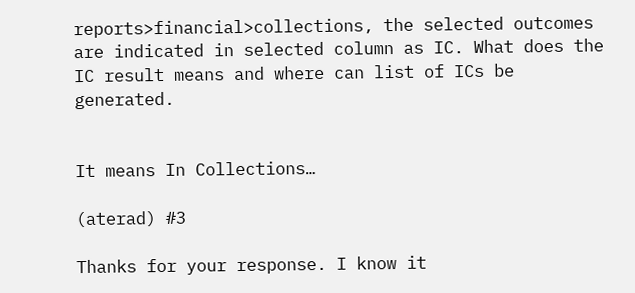reports>financial>collections, the selected outcomes are indicated in selected column as IC. What does the IC result means and where can list of ICs be generated.


It means In Collections…

(aterad) #3

Thanks for your response. I know it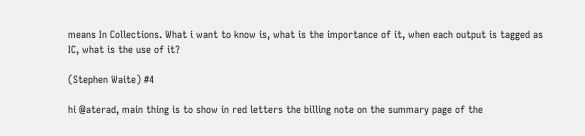means In Collections. What i want to know is, what is the importance of it, when each output is tagged as IC, what is the use of it?

(Stephen Waite) #4

hi @aterad, main thing is to show in red letters the billing note on the summary page of the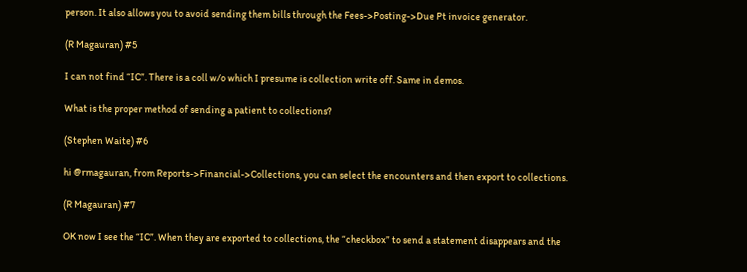person. It also allows you to avoid sending them bills through the Fees->Posting->Due Pt invoice generator.

(R Magauran) #5

I can not find “IC”. There is a coll w/o which I presume is collection write off. Same in demos.

What is the proper method of sending a patient to collections?

(Stephen Waite) #6

hi @rmagauran, from Reports->Financial->Collections, you can select the encounters and then export to collections.

(R Magauran) #7

OK now I see the “IC”. When they are exported to collections, the “checkbox” to send a statement disappears and the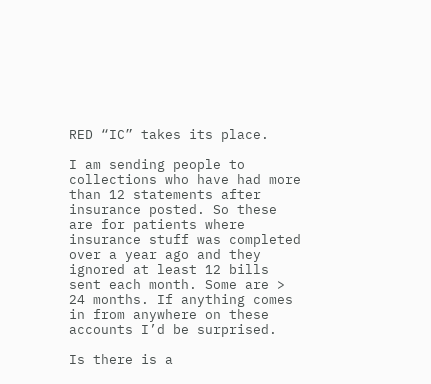RED “IC” takes its place.

I am sending people to collections who have had more than 12 statements after insurance posted. So these are for patients where insurance stuff was completed over a year ago and they ignored at least 12 bills sent each month. Some are > 24 months. If anything comes in from anywhere on these accounts I’d be surprised.

Is there is a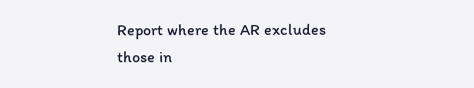Report where the AR excludes those in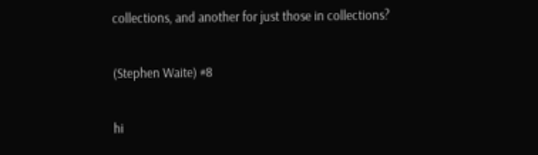collections, and another for just those in collections?

(Stephen Waite) #8

hi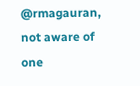@rmagauran, not aware of one